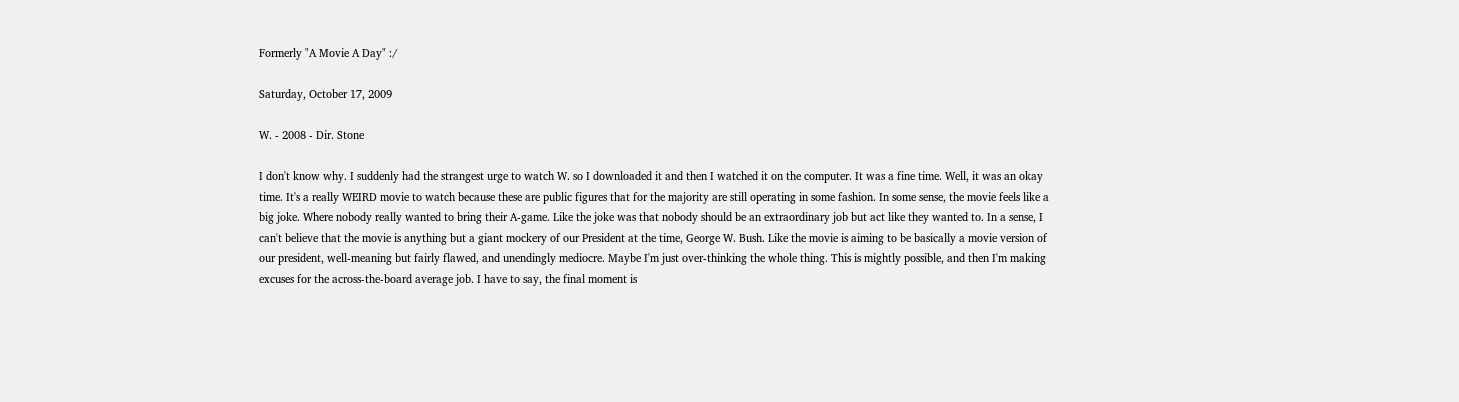Formerly "A Movie A Day" :/

Saturday, October 17, 2009

W. - 2008 - Dir. Stone

I don't know why. I suddenly had the strangest urge to watch W. so I downloaded it and then I watched it on the computer. It was a fine time. Well, it was an okay time. It's a really WEIRD movie to watch because these are public figures that for the majority are still operating in some fashion. In some sense, the movie feels like a big joke. Where nobody really wanted to bring their A-game. Like the joke was that nobody should be an extraordinary job but act like they wanted to. In a sense, I can't believe that the movie is anything but a giant mockery of our President at the time, George W. Bush. Like the movie is aiming to be basically a movie version of our president, well-meaning but fairly flawed, and unendingly mediocre. Maybe I'm just over-thinking the whole thing. This is mightly possible, and then I'm making excuses for the across-the-board average job. I have to say, the final moment is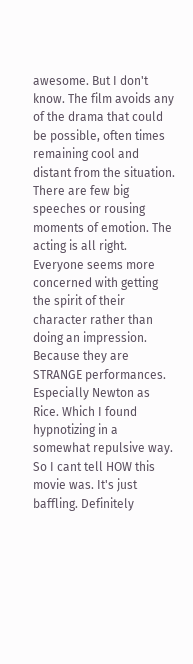awesome. But I don't know. The film avoids any of the drama that could be possible, often times remaining cool and distant from the situation. There are few big speeches or rousing moments of emotion. The acting is all right. Everyone seems more concerned with getting the spirit of their character rather than doing an impression. Because they are STRANGE performances. Especially Newton as Rice. Which I found hypnotizing in a somewhat repulsive way. So I cant tell HOW this movie was. It's just baffling. Definitely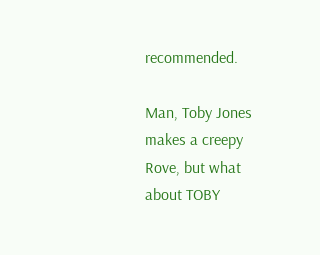recommended.

Man, Toby Jones makes a creepy Rove, but what about TOBY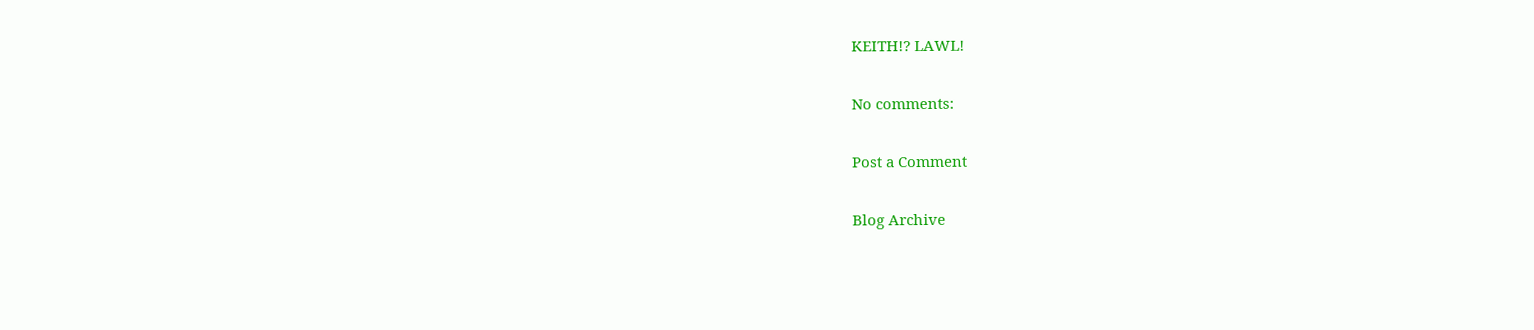KEITH!? LAWL!

No comments:

Post a Comment

Blog Archive